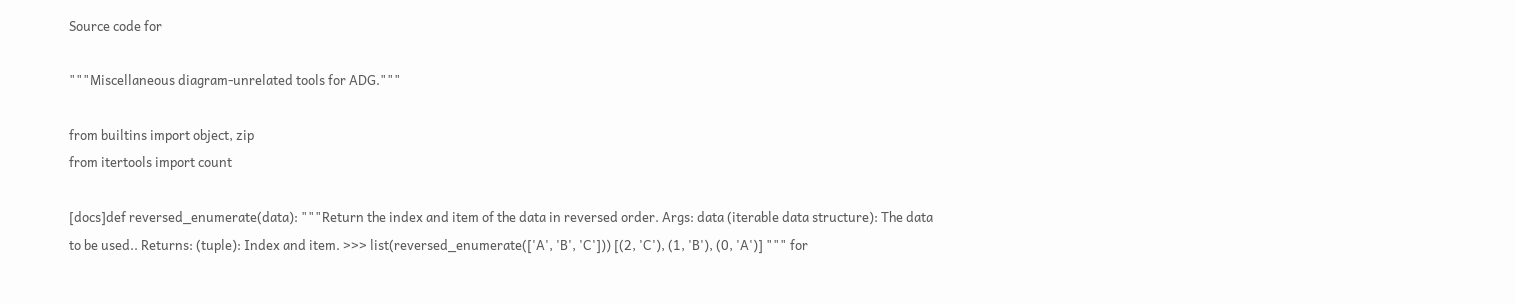Source code for

"""Miscellaneous diagram-unrelated tools for ADG."""

from builtins import object, zip
from itertools import count

[docs]def reversed_enumerate(data): """Return the index and item of the data in reversed order. Args: data (iterable data structure): The data to be used.. Returns: (tuple): Index and item. >>> list(reversed_enumerate(['A', 'B', 'C'])) [(2, 'C'), (1, 'B'), (0, 'A')] """ for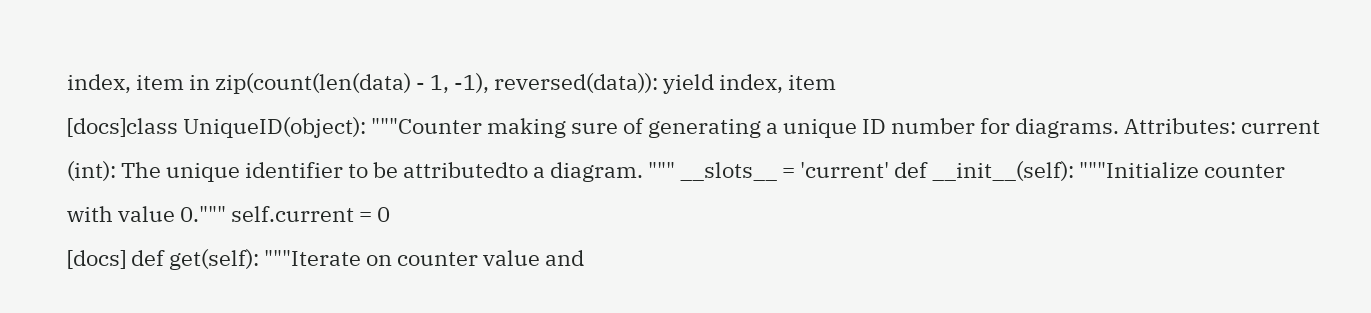index, item in zip(count(len(data) - 1, -1), reversed(data)): yield index, item
[docs]class UniqueID(object): """Counter making sure of generating a unique ID number for diagrams. Attributes: current (int): The unique identifier to be attributedto a diagram. """ __slots__ = 'current' def __init__(self): """Initialize counter with value 0.""" self.current = 0
[docs] def get(self): """Iterate on counter value and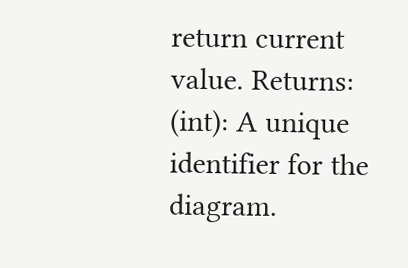return current value. Returns: (int): A unique identifier for the diagram.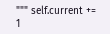""" self.current += 1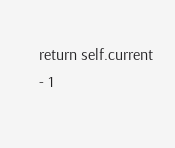return self.current - 1